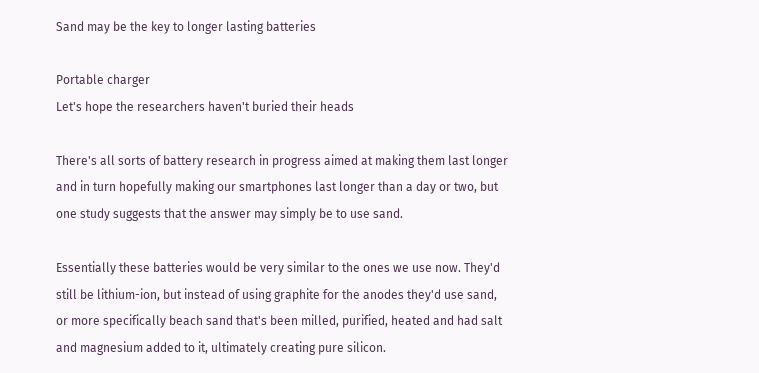Sand may be the key to longer lasting batteries

Portable charger
Let's hope the researchers haven't buried their heads

There's all sorts of battery research in progress aimed at making them last longer and in turn hopefully making our smartphones last longer than a day or two, but one study suggests that the answer may simply be to use sand.

Essentially these batteries would be very similar to the ones we use now. They'd still be lithium-ion, but instead of using graphite for the anodes they'd use sand, or more specifically beach sand that's been milled, purified, heated and had salt and magnesium added to it, ultimately creating pure silicon.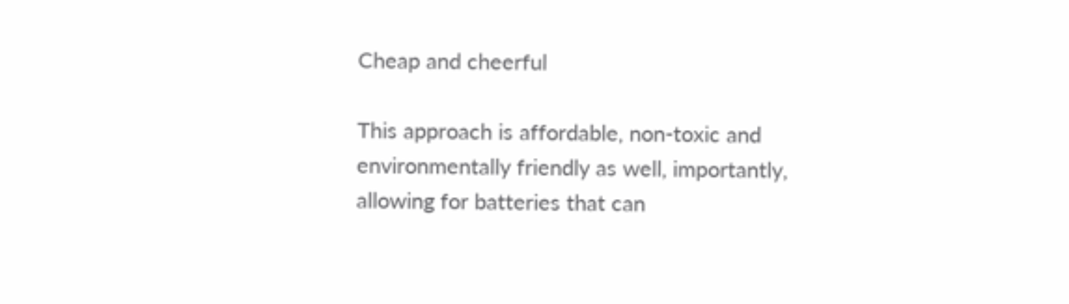Cheap and cheerful

This approach is affordable, non-toxic and environmentally friendly as well, importantly, allowing for batteries that can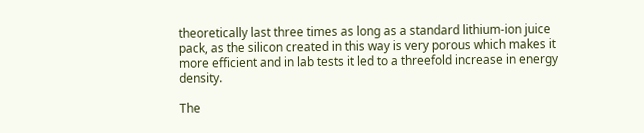theoretically last three times as long as a standard lithium-ion juice pack, as the silicon created in this way is very porous which makes it more efficient and in lab tests it led to a threefold increase in energy density.

The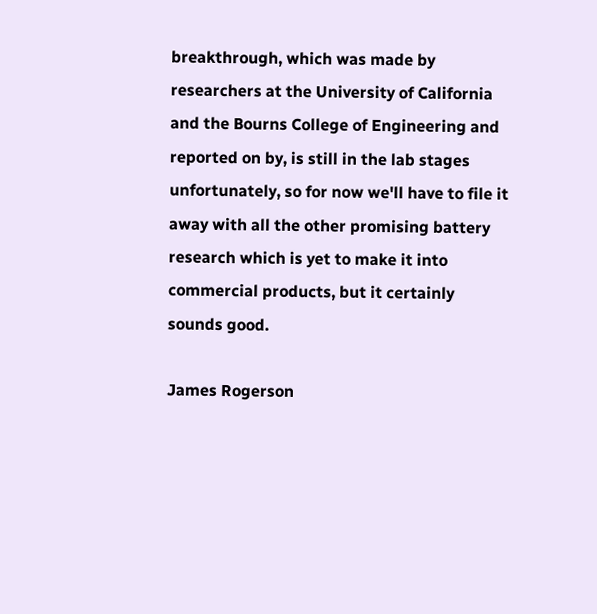breakthrough, which was made by researchers at the University of California and the Bourns College of Engineering and reported on by, is still in the lab stages unfortunately, so for now we'll have to file it away with all the other promising battery research which is yet to make it into commercial products, but it certainly sounds good.

James Rogerson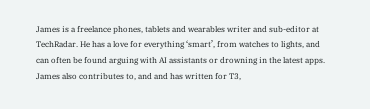James is a freelance phones, tablets and wearables writer and sub-editor at TechRadar. He has a love for everything ‘smart’, from watches to lights, and can often be found arguing with AI assistants or drowning in the latest apps. James also contributes to, and and has written for T3,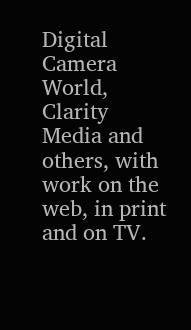Digital Camera World, Clarity Media and others, with work on the web, in print and on TV.